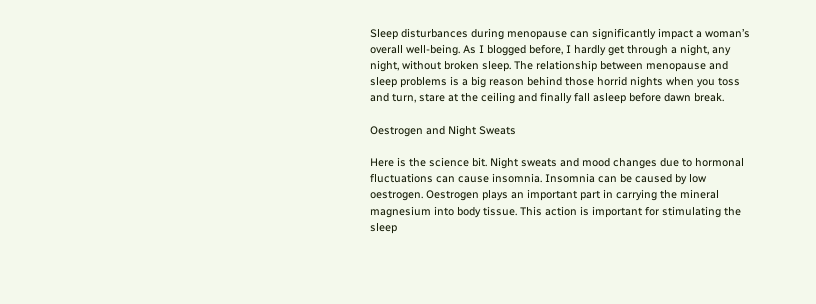Sleep disturbances during menopause can significantly impact a woman’s overall well-being. As I blogged before, I hardly get through a night, any night, without broken sleep. The relationship between menopause and sleep problems is a big reason behind those horrid nights when you toss and turn, stare at the ceiling and finally fall asleep before dawn break.

Oestrogen and Night Sweats

Here is the science bit. Night sweats and mood changes due to hormonal fluctuations can cause insomnia. Insomnia can be caused by low oestrogen. Oestrogen plays an important part in carrying the mineral magnesium into body tissue. This action is important for stimulating the sleep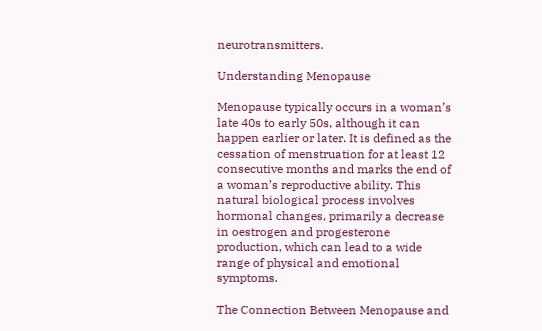neurotransmitters.

Understanding Menopause

Menopause typically occurs in a woman’s late 40s to early 50s, although it can happen earlier or later. It is defined as the cessation of menstruation for at least 12 consecutive months and marks the end of a woman’s reproductive ability. This natural biological process involves hormonal changes, primarily a decrease in oestrogen and progesterone production, which can lead to a wide range of physical and emotional symptoms.

The Connection Between Menopause and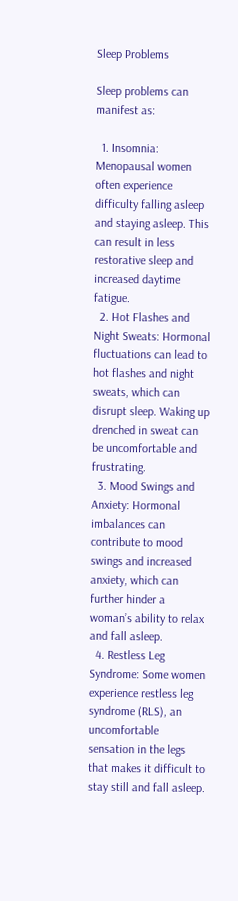Sleep Problems

Sleep problems can manifest as:

  1. Insomnia: Menopausal women often experience difficulty falling asleep and staying asleep. This can result in less restorative sleep and increased daytime fatigue.
  2. Hot Flashes and Night Sweats: Hormonal fluctuations can lead to hot flashes and night sweats, which can disrupt sleep. Waking up drenched in sweat can be uncomfortable and frustrating.
  3. Mood Swings and Anxiety: Hormonal imbalances can contribute to mood swings and increased anxiety, which can further hinder a woman’s ability to relax and fall asleep.
  4. Restless Leg Syndrome: Some women experience restless leg syndrome (RLS), an uncomfortable sensation in the legs that makes it difficult to stay still and fall asleep.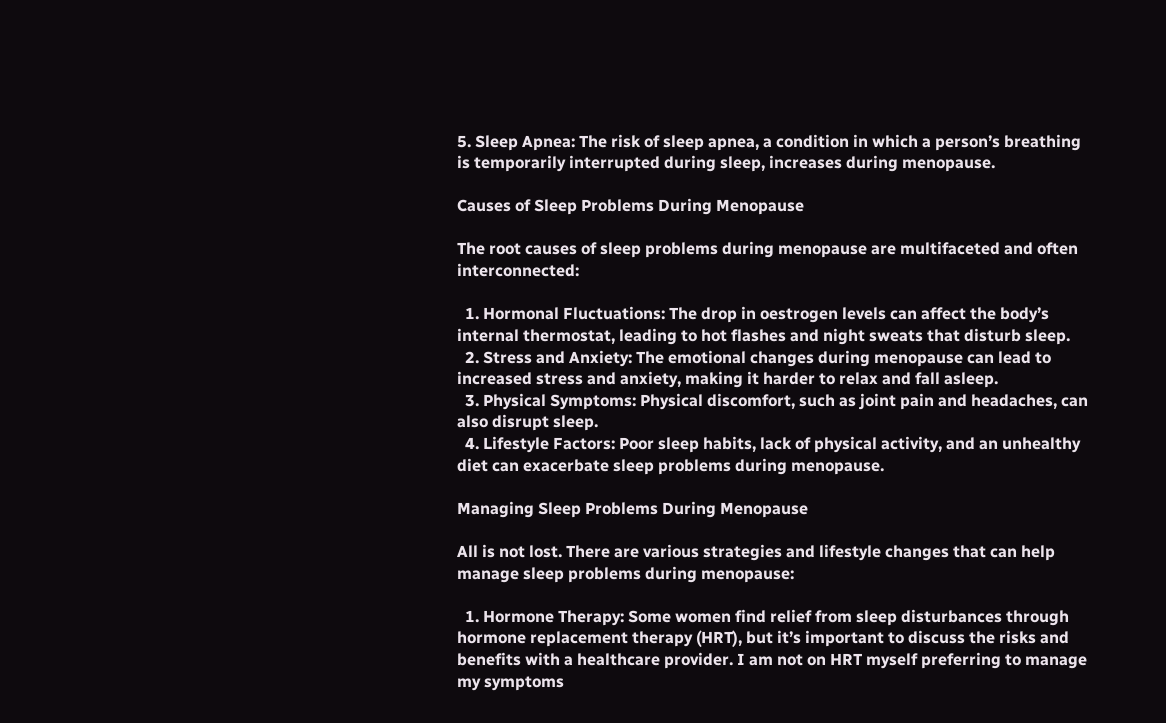5. Sleep Apnea: The risk of sleep apnea, a condition in which a person’s breathing is temporarily interrupted during sleep, increases during menopause.

Causes of Sleep Problems During Menopause

The root causes of sleep problems during menopause are multifaceted and often interconnected:

  1. Hormonal Fluctuations: The drop in oestrogen levels can affect the body’s internal thermostat, leading to hot flashes and night sweats that disturb sleep.
  2. Stress and Anxiety: The emotional changes during menopause can lead to increased stress and anxiety, making it harder to relax and fall asleep.
  3. Physical Symptoms: Physical discomfort, such as joint pain and headaches, can also disrupt sleep.
  4. Lifestyle Factors: Poor sleep habits, lack of physical activity, and an unhealthy diet can exacerbate sleep problems during menopause.

Managing Sleep Problems During Menopause

All is not lost. There are various strategies and lifestyle changes that can help manage sleep problems during menopause:

  1. Hormone Therapy: Some women find relief from sleep disturbances through hormone replacement therapy (HRT), but it’s important to discuss the risks and benefits with a healthcare provider. I am not on HRT myself preferring to manage my symptoms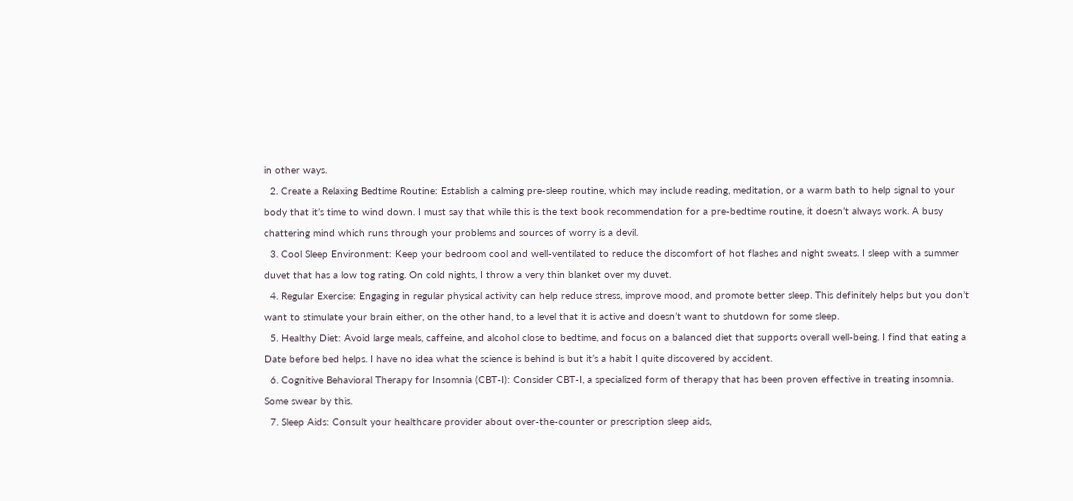in other ways.
  2. Create a Relaxing Bedtime Routine: Establish a calming pre-sleep routine, which may include reading, meditation, or a warm bath to help signal to your body that it’s time to wind down. I must say that while this is the text book recommendation for a pre-bedtime routine, it doesn’t always work. A busy chattering mind which runs through your problems and sources of worry is a devil.
  3. Cool Sleep Environment: Keep your bedroom cool and well-ventilated to reduce the discomfort of hot flashes and night sweats. I sleep with a summer duvet that has a low tog rating. On cold nights, I throw a very thin blanket over my duvet.
  4. Regular Exercise: Engaging in regular physical activity can help reduce stress, improve mood, and promote better sleep. This definitely helps but you don’t want to stimulate your brain either, on the other hand, to a level that it is active and doesn’t want to shutdown for some sleep.
  5. Healthy Diet: Avoid large meals, caffeine, and alcohol close to bedtime, and focus on a balanced diet that supports overall well-being. I find that eating a Date before bed helps. I have no idea what the science is behind is but it’s a habit I quite discovered by accident.
  6. Cognitive Behavioral Therapy for Insomnia (CBT-I): Consider CBT-I, a specialized form of therapy that has been proven effective in treating insomnia. Some swear by this.
  7. Sleep Aids: Consult your healthcare provider about over-the-counter or prescription sleep aids,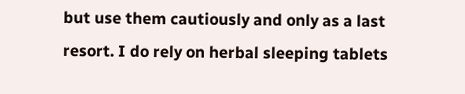but use them cautiously and only as a last resort. I do rely on herbal sleeping tablets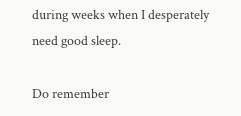during weeks when I desperately need good sleep.

Do remember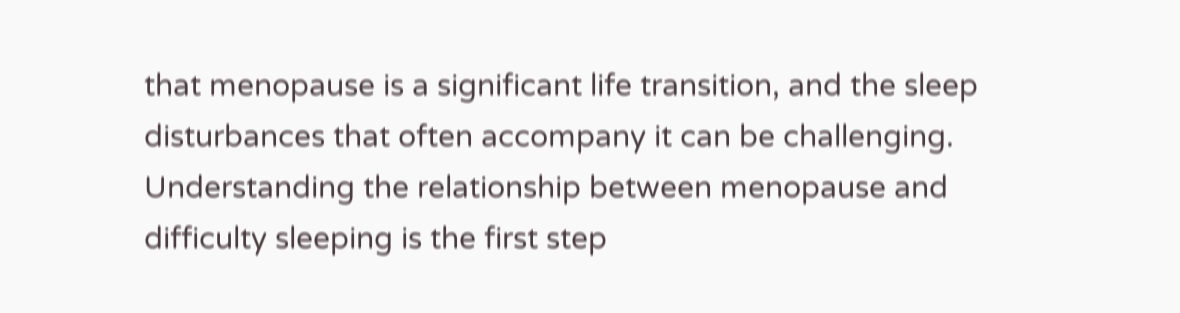that menopause is a significant life transition, and the sleep disturbances that often accompany it can be challenging. Understanding the relationship between menopause and difficulty sleeping is the first step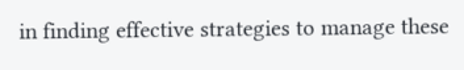in finding effective strategies to manage these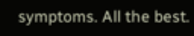symptoms. All the best.